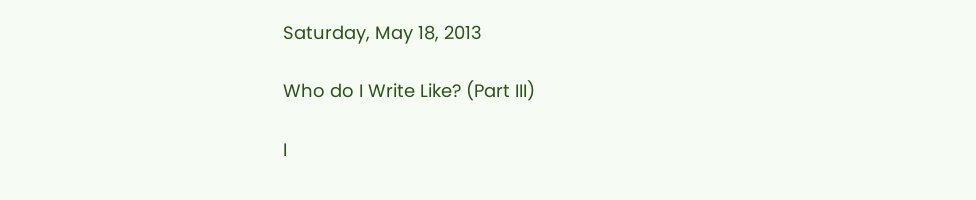Saturday, May 18, 2013

Who do I Write Like? (Part III)

I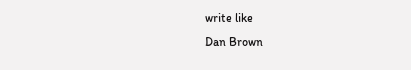write like
Dan Brown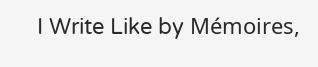I Write Like by Mémoires,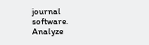journal software. Analyze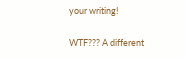your writing!

WTF??? A different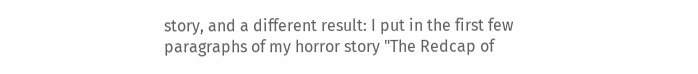story, and a different result: I put in the first few paragraphs of my horror story "The Redcap of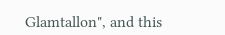Glamtallon", and this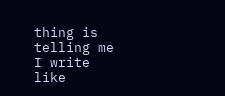thing is telling me I write like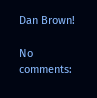Dan Brown!

No comments: